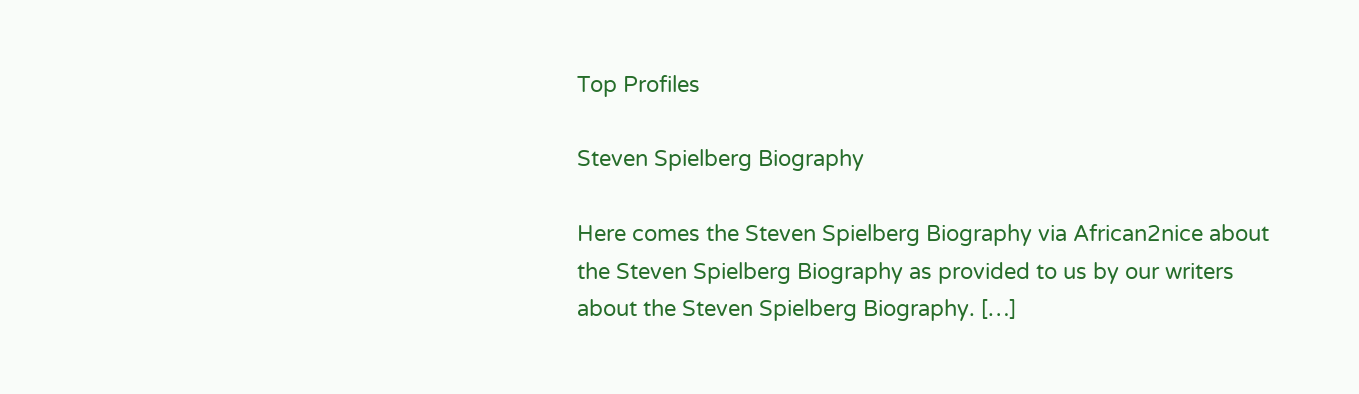Top Profiles

Steven Spielberg Biography

Here comes the Steven Spielberg Biography via African2nice about the Steven Spielberg Biography as provided to us by our writers about the Steven Spielberg Biography. […]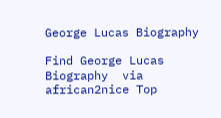George Lucas Biography

Find George Lucas Biography  via african2nice Top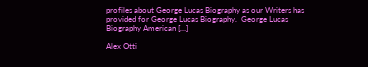profiles about George Lucas Biography as our Writers has provided for George Lucas Biography.  George Lucas Biography American […]

Alex Otti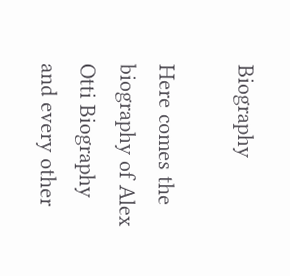Biography

Here comes the biography of Alex Otti Biography and every other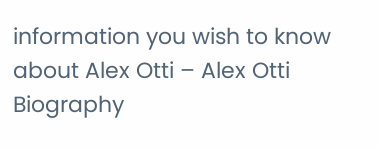information you wish to know about Alex Otti – Alex Otti Biography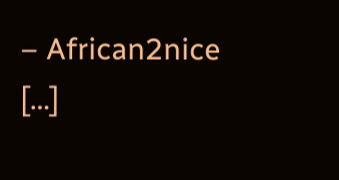– African2nice […]